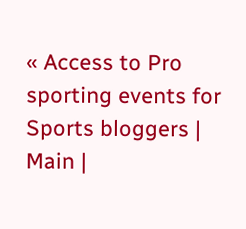« Access to Pro sporting events for Sports bloggers | Main |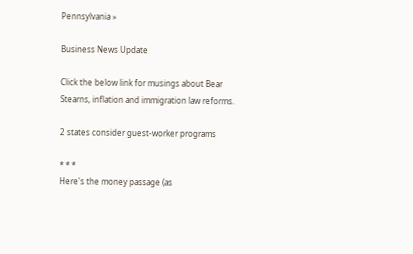Pennsylvania »

Business News Update

Click the below link for musings about Bear Stearns, inflation and immigration law reforms.

2 states consider guest-worker programs

* * *
Here's the money passage (as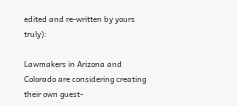edited and re-written by yours truly):

Lawmakers in Arizona and Colorado are considering creating their own guest-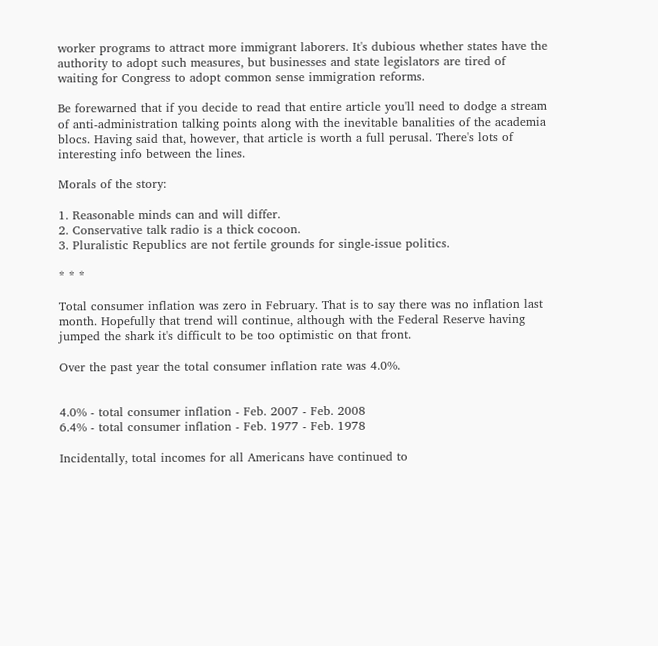worker programs to attract more immigrant laborers. It's dubious whether states have the authority to adopt such measures, but businesses and state legislators are tired of waiting for Congress to adopt common sense immigration reforms.

Be forewarned that if you decide to read that entire article you'll need to dodge a stream of anti-administration talking points along with the inevitable banalities of the academia blocs. Having said that, however, that article is worth a full perusal. There's lots of interesting info between the lines.

Morals of the story:

1. Reasonable minds can and will differ.
2. Conservative talk radio is a thick cocoon.
3. Pluralistic Republics are not fertile grounds for single-issue politics.

* * *

Total consumer inflation was zero in February. That is to say there was no inflation last month. Hopefully that trend will continue, although with the Federal Reserve having jumped the shark it's difficult to be too optimistic on that front.

Over the past year the total consumer inflation rate was 4.0%.


4.0% - total consumer inflation - Feb. 2007 - Feb. 2008
6.4% - total consumer inflation - Feb. 1977 - Feb. 1978

Incidentally, total incomes for all Americans have continued to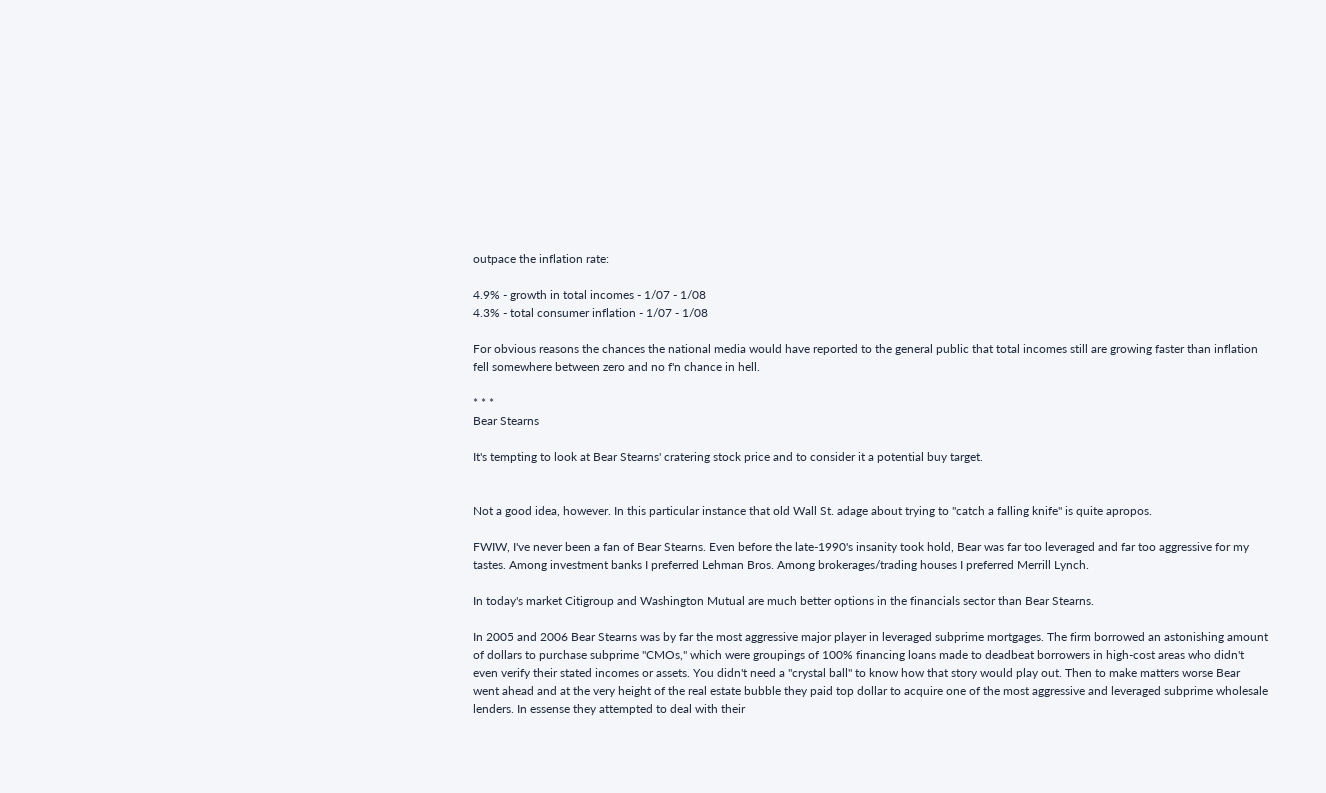outpace the inflation rate:

4.9% - growth in total incomes - 1/07 - 1/08
4.3% - total consumer inflation - 1/07 - 1/08

For obvious reasons the chances the national media would have reported to the general public that total incomes still are growing faster than inflation fell somewhere between zero and no f'n chance in hell.

* * *
Bear Stearns

It's tempting to look at Bear Stearns' cratering stock price and to consider it a potential buy target.


Not a good idea, however. In this particular instance that old Wall St. adage about trying to "catch a falling knife" is quite apropos.

FWIW, I've never been a fan of Bear Stearns. Even before the late-1990's insanity took hold, Bear was far too leveraged and far too aggressive for my tastes. Among investment banks I preferred Lehman Bros. Among brokerages/trading houses I preferred Merrill Lynch.

In today's market Citigroup and Washington Mutual are much better options in the financials sector than Bear Stearns.

In 2005 and 2006 Bear Stearns was by far the most aggressive major player in leveraged subprime mortgages. The firm borrowed an astonishing amount of dollars to purchase subprime "CMOs," which were groupings of 100% financing loans made to deadbeat borrowers in high-cost areas who didn't even verify their stated incomes or assets. You didn't need a "crystal ball" to know how that story would play out. Then to make matters worse Bear went ahead and at the very height of the real estate bubble they paid top dollar to acquire one of the most aggressive and leveraged subprime wholesale lenders. In essense they attempted to deal with their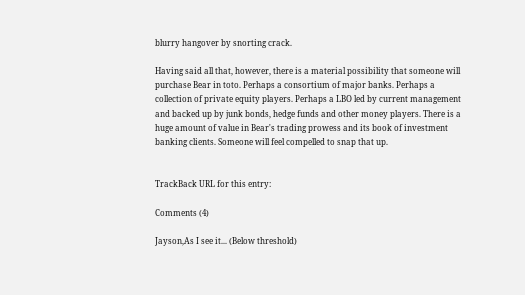blurry hangover by snorting crack.

Having said all that, however, there is a material possibility that someone will purchase Bear in toto. Perhaps a consortium of major banks. Perhaps a collection of private equity players. Perhaps a LBO led by current management and backed up by junk bonds, hedge funds and other money players. There is a huge amount of value in Bear's trading prowess and its book of investment banking clients. Someone will feel compelled to snap that up.


TrackBack URL for this entry:

Comments (4)

Jayson,As I see it... (Below threshold)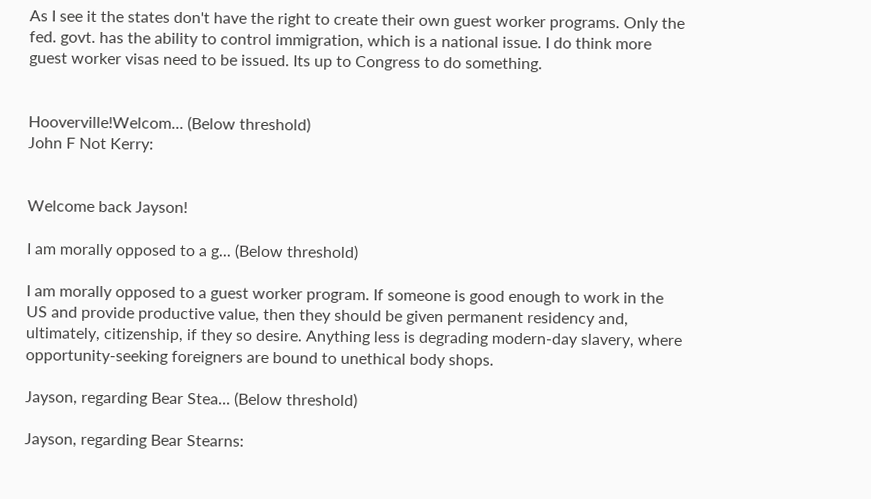As I see it the states don't have the right to create their own guest worker programs. Only the fed. govt. has the ability to control immigration, which is a national issue. I do think more guest worker visas need to be issued. Its up to Congress to do something.


Hooverville!Welcom... (Below threshold)
John F Not Kerry:


Welcome back Jayson!

I am morally opposed to a g... (Below threshold)

I am morally opposed to a guest worker program. If someone is good enough to work in the US and provide productive value, then they should be given permanent residency and, ultimately, citizenship, if they so desire. Anything less is degrading modern-day slavery, where opportunity-seeking foreigners are bound to unethical body shops.

Jayson, regarding Bear Stea... (Below threshold)

Jayson, regarding Bear Stearns: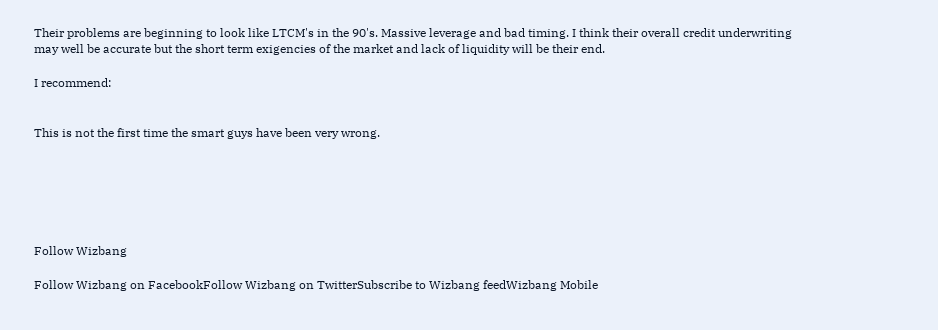Their problems are beginning to look like LTCM's in the 90's. Massive leverage and bad timing. I think their overall credit underwriting may well be accurate but the short term exigencies of the market and lack of liquidity will be their end.

I recommend:


This is not the first time the smart guys have been very wrong.






Follow Wizbang

Follow Wizbang on FacebookFollow Wizbang on TwitterSubscribe to Wizbang feedWizbang Mobile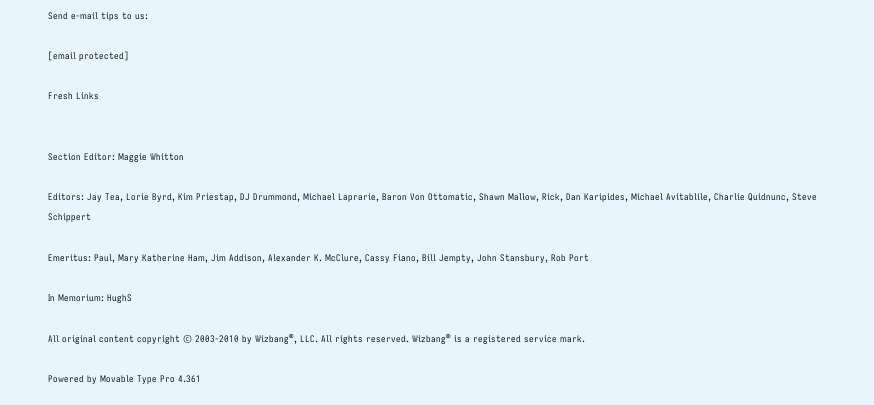Send e-mail tips to us:

[email protected]

Fresh Links


Section Editor: Maggie Whitton

Editors: Jay Tea, Lorie Byrd, Kim Priestap, DJ Drummond, Michael Laprarie, Baron Von Ottomatic, Shawn Mallow, Rick, Dan Karipides, Michael Avitablile, Charlie Quidnunc, Steve Schippert

Emeritus: Paul, Mary Katherine Ham, Jim Addison, Alexander K. McClure, Cassy Fiano, Bill Jempty, John Stansbury, Rob Port

In Memorium: HughS

All original content copyright © 2003-2010 by Wizbang®, LLC. All rights reserved. Wizbang® is a registered service mark.

Powered by Movable Type Pro 4.361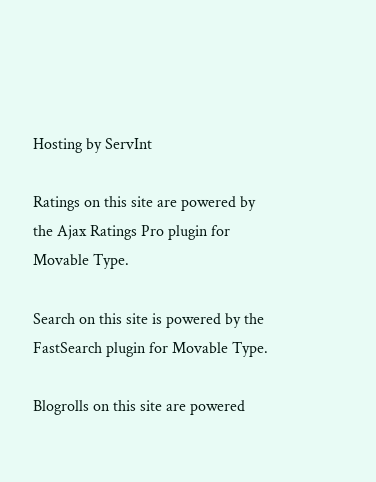Hosting by ServInt

Ratings on this site are powered by the Ajax Ratings Pro plugin for Movable Type.

Search on this site is powered by the FastSearch plugin for Movable Type.

Blogrolls on this site are powered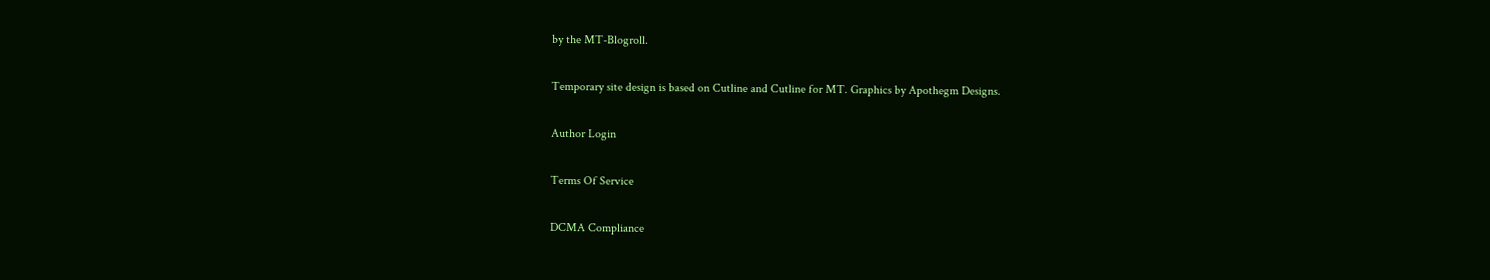by the MT-Blogroll.

Temporary site design is based on Cutline and Cutline for MT. Graphics by Apothegm Designs.

Author Login

Terms Of Service

DCMA Compliance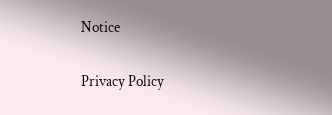Notice

Privacy Policy